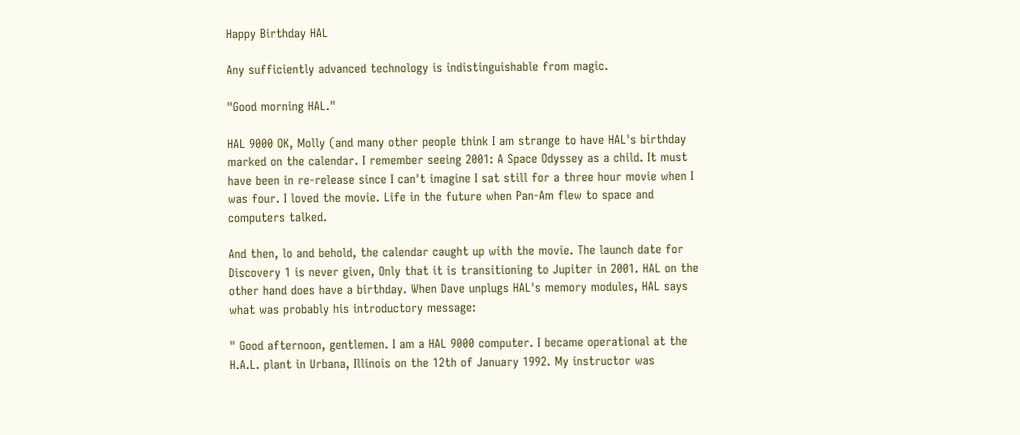Happy Birthday HAL

Any sufficiently advanced technology is indistinguishable from magic.

"Good morning HAL."

HAL 9000 OK, Molly (and many other people think I am strange to have HAL's birthday marked on the calendar. I remember seeing 2001: A Space Odyssey as a child. It must have been in re-release since I can't imagine I sat still for a three hour movie when I was four. I loved the movie. Life in the future when Pan-Am flew to space and computers talked.

And then, lo and behold, the calendar caught up with the movie. The launch date for Discovery 1 is never given, Only that it is transitioning to Jupiter in 2001. HAL on the other hand does have a birthday. When Dave unplugs HAL's memory modules, HAL says what was probably his introductory message:

" Good afternoon, gentlemen. I am a HAL 9000 computer. I became operational at the H.A.L. plant in Urbana, Illinois on the 12th of January 1992. My instructor was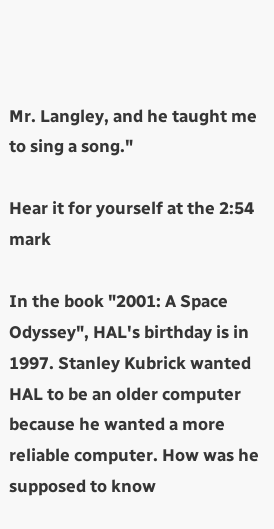Mr. Langley, and he taught me to sing a song."

Hear it for yourself at the 2:54 mark

In the book "2001: A Space Odyssey", HAL's birthday is in 1997. Stanley Kubrick wanted HAL to be an older computer because he wanted a more reliable computer. How was he supposed to know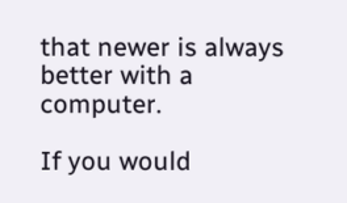that newer is always better with a computer.

If you would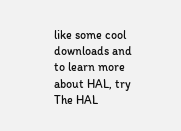like some cool downloads and to learn more about HAL, try The HAL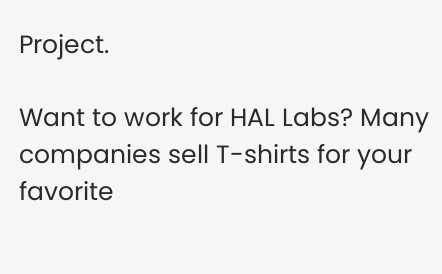Project.

Want to work for HAL Labs? Many companies sell T-shirts for your favorite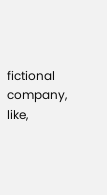fictional company, like,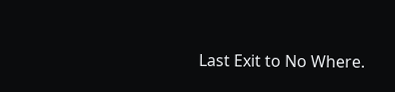Last Exit to No Where.